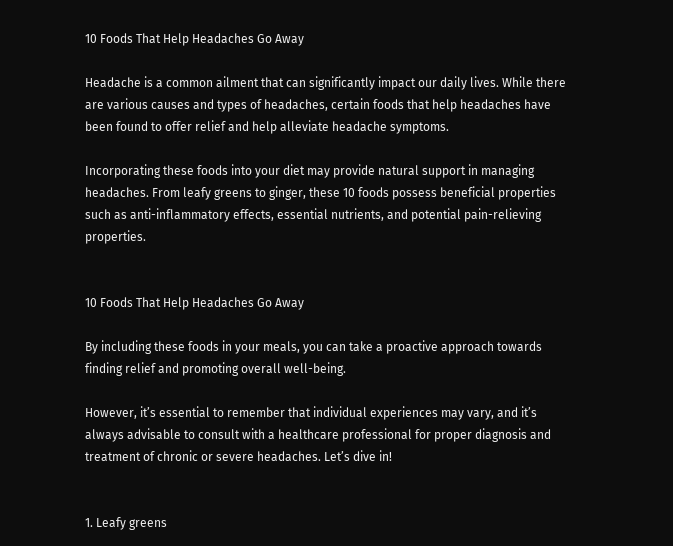10 Foods That Help Headaches Go Away

Headache is a common ailment that can significantly impact our daily lives. While there are various causes and types of headaches, certain foods that help headaches have been found to offer relief and help alleviate headache symptoms.

Incorporating these foods into your diet may provide natural support in managing headaches. From leafy greens to ginger, these 10 foods possess beneficial properties such as anti-inflammatory effects, essential nutrients, and potential pain-relieving properties.


10 Foods That Help Headaches Go Away

By including these foods in your meals, you can take a proactive approach towards finding relief and promoting overall well-being.

However, it’s essential to remember that individual experiences may vary, and it’s always advisable to consult with a healthcare professional for proper diagnosis and treatment of chronic or severe headaches. Let’s dive in!


1. Leafy greens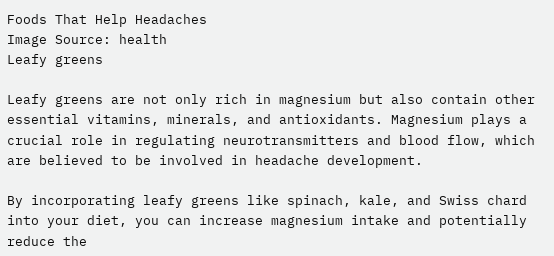Foods That Help Headaches
Image Source: health
Leafy greens

Leafy greens are not only rich in magnesium but also contain other essential vitamins, minerals, and antioxidants. Magnesium plays a crucial role in regulating neurotransmitters and blood flow, which are believed to be involved in headache development.

By incorporating leafy greens like spinach, kale, and Swiss chard into your diet, you can increase magnesium intake and potentially reduce the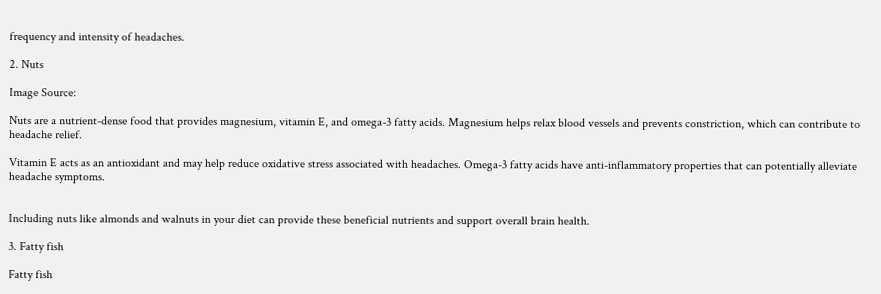frequency and intensity of headaches.

2. Nuts

Image Source:

Nuts are a nutrient-dense food that provides magnesium, vitamin E, and omega-3 fatty acids. Magnesium helps relax blood vessels and prevents constriction, which can contribute to headache relief.

Vitamin E acts as an antioxidant and may help reduce oxidative stress associated with headaches. Omega-3 fatty acids have anti-inflammatory properties that can potentially alleviate headache symptoms.


Including nuts like almonds and walnuts in your diet can provide these beneficial nutrients and support overall brain health.

3. Fatty fish

Fatty fish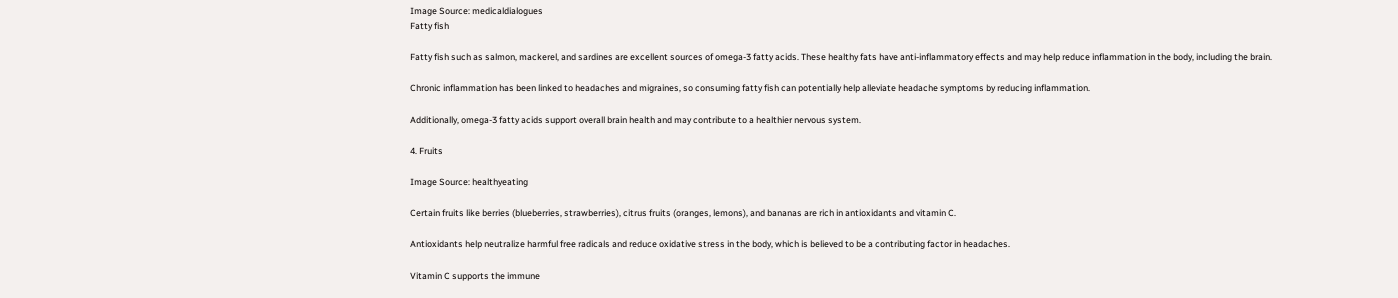Image Source: medicaldialogues
Fatty fish

Fatty fish such as salmon, mackerel, and sardines are excellent sources of omega-3 fatty acids. These healthy fats have anti-inflammatory effects and may help reduce inflammation in the body, including the brain.

Chronic inflammation has been linked to headaches and migraines, so consuming fatty fish can potentially help alleviate headache symptoms by reducing inflammation.

Additionally, omega-3 fatty acids support overall brain health and may contribute to a healthier nervous system.

4. Fruits

Image Source: healthyeating

Certain fruits like berries (blueberries, strawberries), citrus fruits (oranges, lemons), and bananas are rich in antioxidants and vitamin C.

Antioxidants help neutralize harmful free radicals and reduce oxidative stress in the body, which is believed to be a contributing factor in headaches.

Vitamin C supports the immune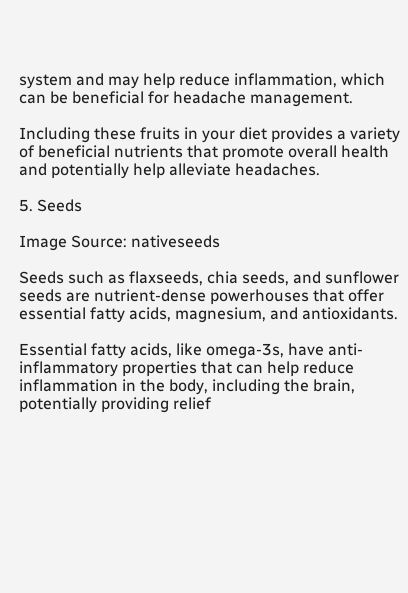system and may help reduce inflammation, which can be beneficial for headache management.

Including these fruits in your diet provides a variety of beneficial nutrients that promote overall health and potentially help alleviate headaches.

5. Seeds

Image Source: nativeseeds

Seeds such as flaxseeds, chia seeds, and sunflower seeds are nutrient-dense powerhouses that offer essential fatty acids, magnesium, and antioxidants.

Essential fatty acids, like omega-3s, have anti-inflammatory properties that can help reduce inflammation in the body, including the brain, potentially providing relief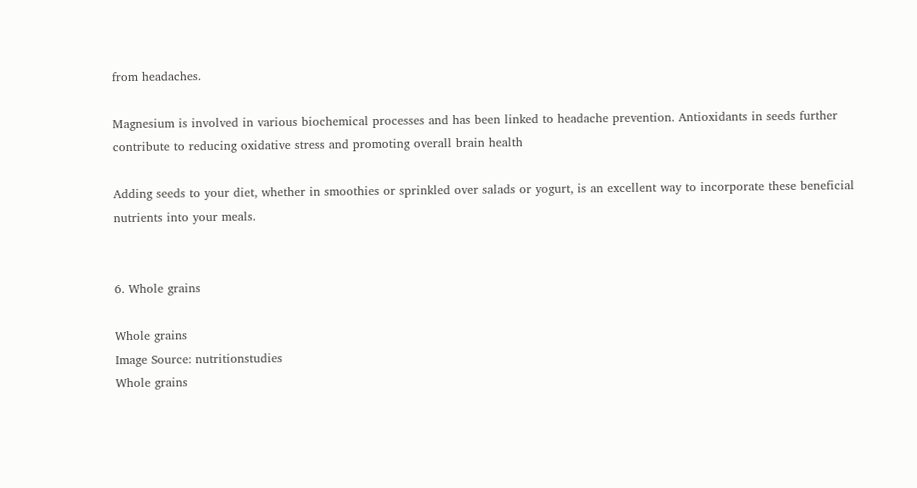from headaches.

Magnesium is involved in various biochemical processes and has been linked to headache prevention. Antioxidants in seeds further contribute to reducing oxidative stress and promoting overall brain health

Adding seeds to your diet, whether in smoothies or sprinkled over salads or yogurt, is an excellent way to incorporate these beneficial nutrients into your meals.


6. Whole grains

Whole grains
Image Source: nutritionstudies
Whole grains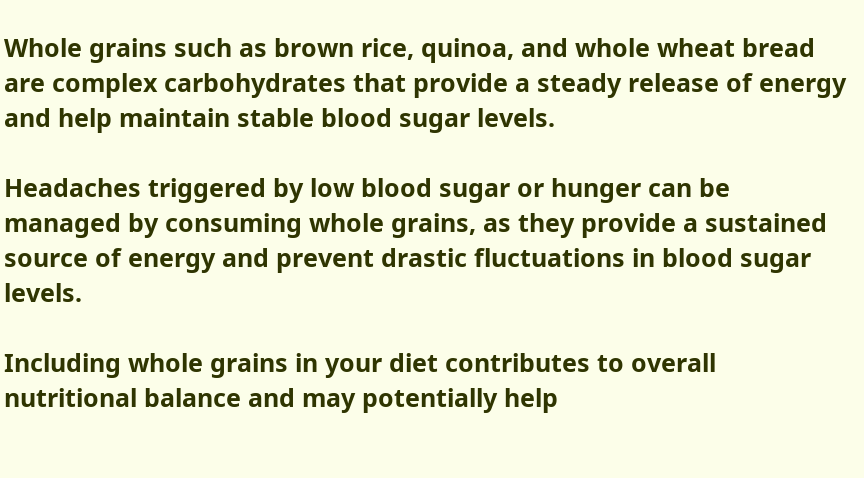Whole grains such as brown rice, quinoa, and whole wheat bread are complex carbohydrates that provide a steady release of energy and help maintain stable blood sugar levels.

Headaches triggered by low blood sugar or hunger can be managed by consuming whole grains, as they provide a sustained source of energy and prevent drastic fluctuations in blood sugar levels.

Including whole grains in your diet contributes to overall nutritional balance and may potentially help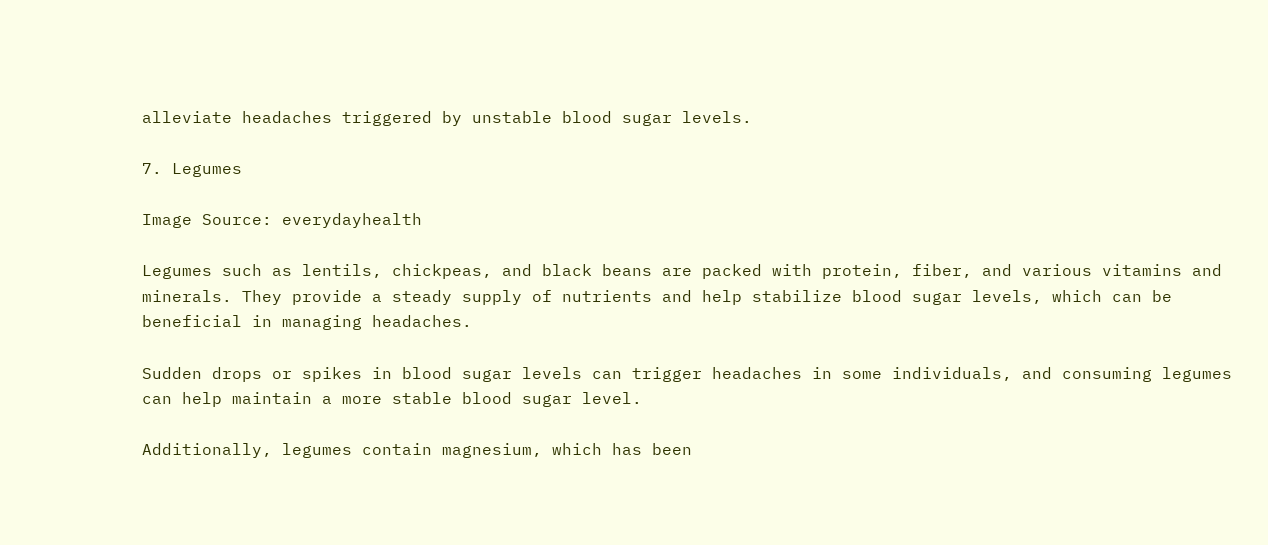alleviate headaches triggered by unstable blood sugar levels.

7. Legumes

Image Source: everydayhealth

Legumes such as lentils, chickpeas, and black beans are packed with protein, fiber, and various vitamins and minerals. They provide a steady supply of nutrients and help stabilize blood sugar levels, which can be beneficial in managing headaches.

Sudden drops or spikes in blood sugar levels can trigger headaches in some individuals, and consuming legumes can help maintain a more stable blood sugar level.

Additionally, legumes contain magnesium, which has been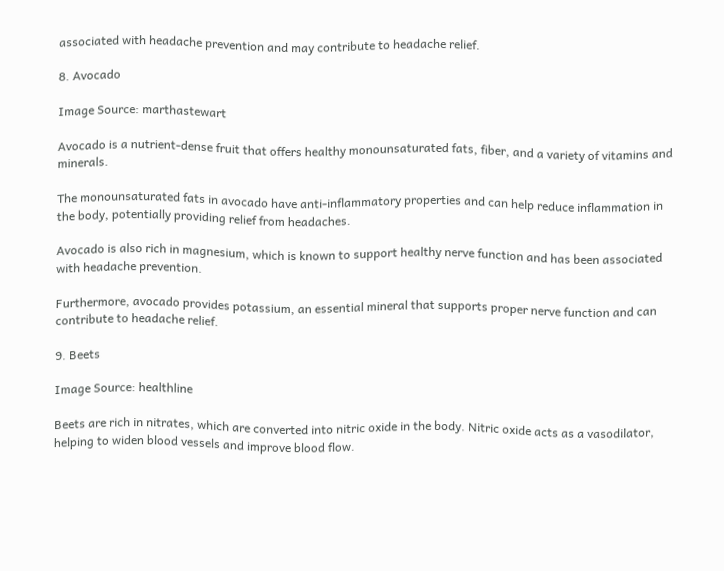associated with headache prevention and may contribute to headache relief.

8. Avocado

Image Source: marthastewart

Avocado is a nutrient-dense fruit that offers healthy monounsaturated fats, fiber, and a variety of vitamins and minerals.

The monounsaturated fats in avocado have anti-inflammatory properties and can help reduce inflammation in the body, potentially providing relief from headaches.

Avocado is also rich in magnesium, which is known to support healthy nerve function and has been associated with headache prevention.

Furthermore, avocado provides potassium, an essential mineral that supports proper nerve function and can contribute to headache relief.

9. Beets

Image Source: healthline

Beets are rich in nitrates, which are converted into nitric oxide in the body. Nitric oxide acts as a vasodilator, helping to widen blood vessels and improve blood flow.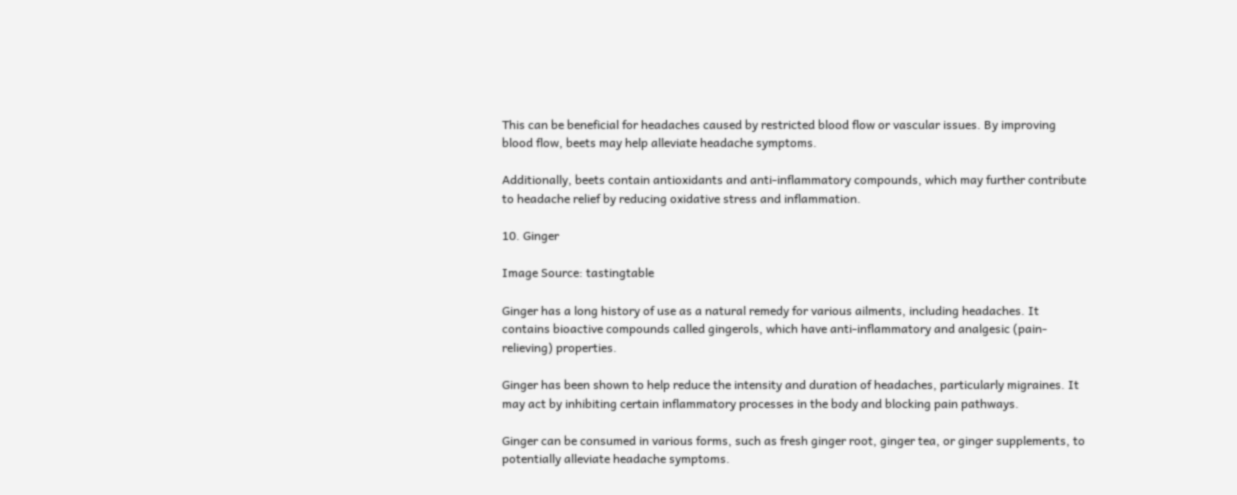This can be beneficial for headaches caused by restricted blood flow or vascular issues. By improving blood flow, beets may help alleviate headache symptoms.

Additionally, beets contain antioxidants and anti-inflammatory compounds, which may further contribute to headache relief by reducing oxidative stress and inflammation.

10. Ginger

Image Source: tastingtable

Ginger has a long history of use as a natural remedy for various ailments, including headaches. It contains bioactive compounds called gingerols, which have anti-inflammatory and analgesic (pain-relieving) properties.

Ginger has been shown to help reduce the intensity and duration of headaches, particularly migraines. It may act by inhibiting certain inflammatory processes in the body and blocking pain pathways.

Ginger can be consumed in various forms, such as fresh ginger root, ginger tea, or ginger supplements, to potentially alleviate headache symptoms.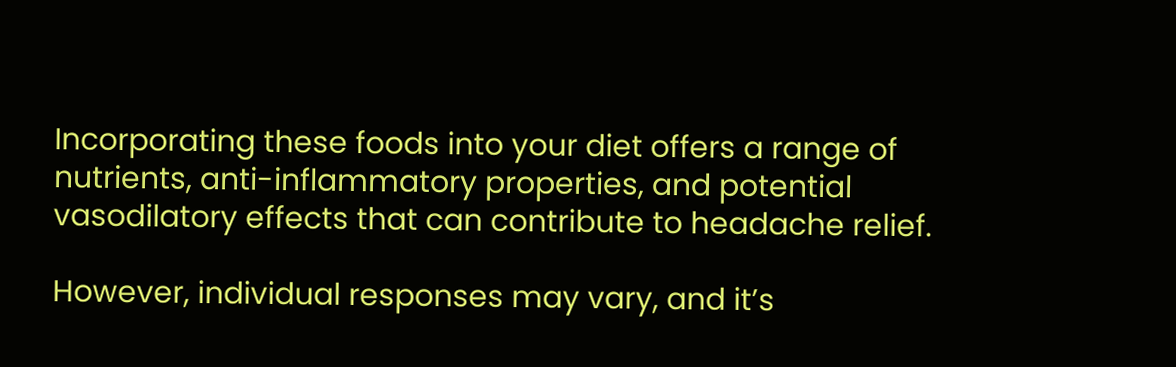Incorporating these foods into your diet offers a range of nutrients, anti-inflammatory properties, and potential vasodilatory effects that can contribute to headache relief.

However, individual responses may vary, and it’s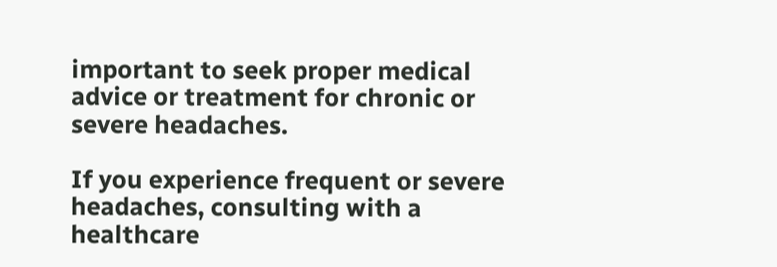important to seek proper medical advice or treatment for chronic or severe headaches.

If you experience frequent or severe headaches, consulting with a healthcare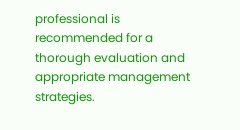professional is recommended for a thorough evaluation and appropriate management strategies.